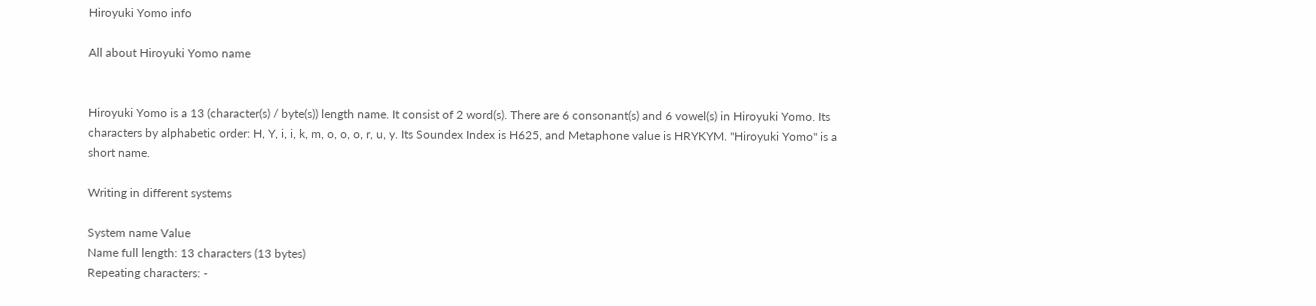Hiroyuki Yomo info

All about Hiroyuki Yomo name


Hiroyuki Yomo is a 13 (character(s) / byte(s)) length name. It consist of 2 word(s). There are 6 consonant(s) and 6 vowel(s) in Hiroyuki Yomo. Its characters by alphabetic order: H, Y, i, i, k, m, o, o, o, r, u, y. Its Soundex Index is H625, and Metaphone value is HRYKYM. "Hiroyuki Yomo" is a short name.

Writing in different systems

System name Value
Name full length: 13 characters (13 bytes)
Repeating characters: -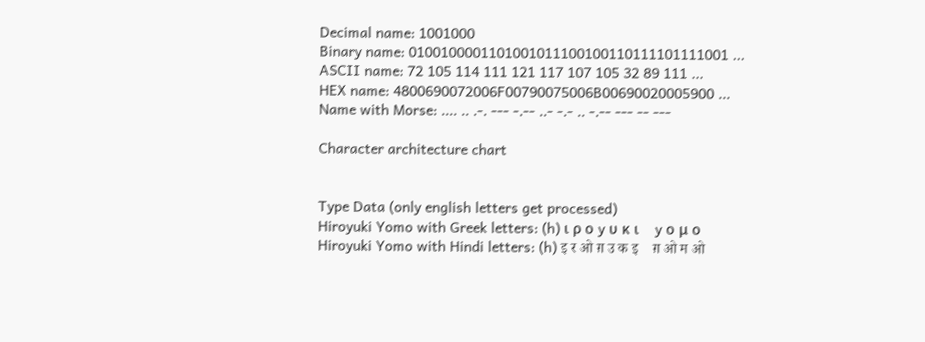Decimal name: 1001000
Binary name: 0100100001101001011100100110111101111001 ...
ASCII name: 72 105 114 111 121 117 107 105 32 89 111 ...
HEX name: 4800690072006F00790075006B00690020005900 ...
Name with Morse: .... .. .-. --- -.-- ..- -.- .. -.-- --- -- ---

Character architecture chart


Type Data (only english letters get processed)
Hiroyuki Yomo with Greek letters: (h) ι ρ ο y υ κ ι    y ο μ ο
Hiroyuki Yomo with Hindi letters: (h) इ र ओ ग़ उ क इ    ग़ ओ म ओ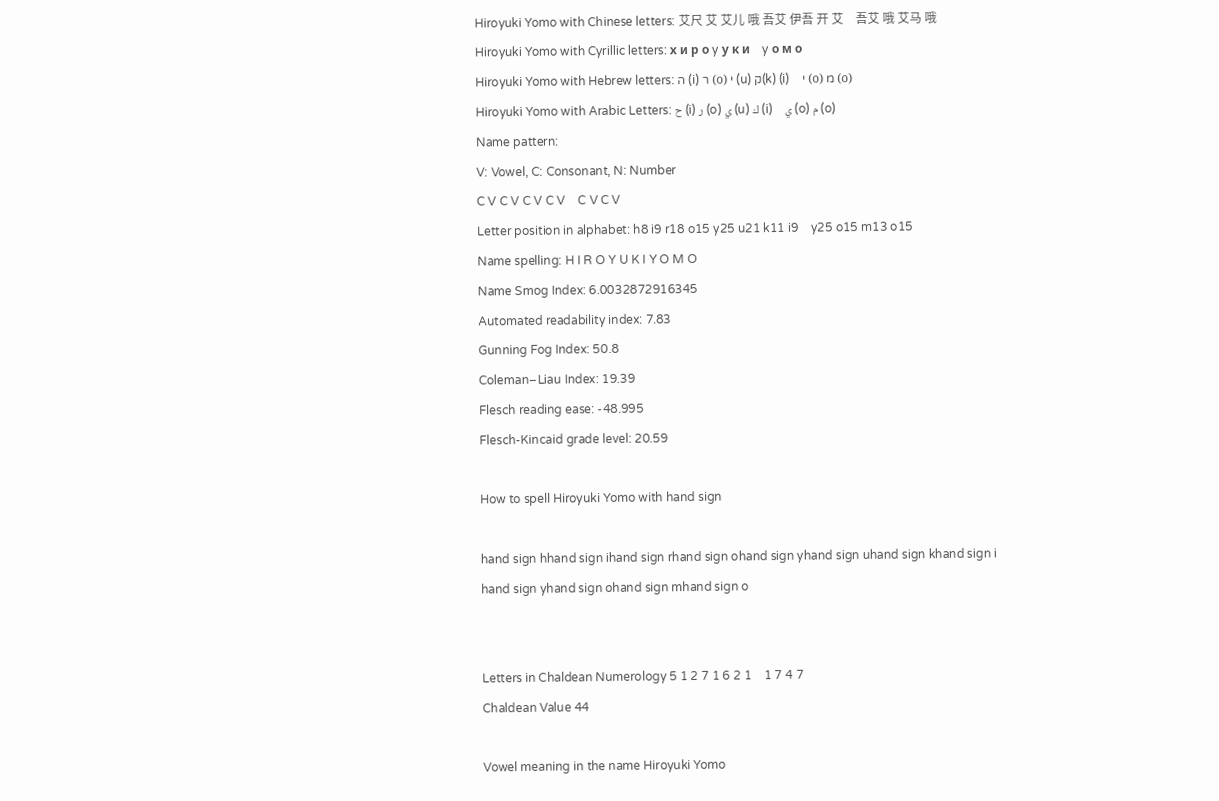Hiroyuki Yomo with Chinese letters: 艾尺 艾 艾儿 哦 吾艾 伊吾 开 艾    吾艾 哦 艾马 哦
Hiroyuki Yomo with Cyrillic letters: х и р о y у к и    y о м о
Hiroyuki Yomo with Hebrew letters: ה (i) ר (ο) י (u) ק(k) (i)    י (ο) מ (ο)
Hiroyuki Yomo with Arabic Letters: ح (i) ر (o) ي (u) ك (i)    ي (o) م (o)
Name pattern:
V: Vowel, C: Consonant, N: Number
C V C V C V C V    C V C V
Letter position in alphabet: h8 i9 r18 o15 y25 u21 k11 i9    y25 o15 m13 o15
Name spelling: H I R O Y U K I Y O M O
Name Smog Index: 6.0032872916345
Automated readability index: 7.83
Gunning Fog Index: 50.8
Coleman–Liau Index: 19.39
Flesch reading ease: -48.995
Flesch-Kincaid grade level: 20.59

How to spell Hiroyuki Yomo with hand sign

hand sign hhand sign ihand sign rhand sign ohand sign yhand sign uhand sign khand sign i
hand sign yhand sign ohand sign mhand sign o


Letters in Chaldean Numerology 5 1 2 7 1 6 2 1    1 7 4 7
Chaldean Value 44

Vowel meaning in the name Hiroyuki Yomo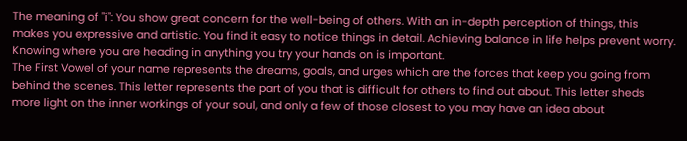The meaning of "i": You show great concern for the well-being of others. With an in-depth perception of things, this makes you expressive and artistic. You find it easy to notice things in detail. Achieving balance in life helps prevent worry. Knowing where you are heading in anything you try your hands on is important.
The First Vowel of your name represents the dreams, goals, and urges which are the forces that keep you going from behind the scenes. This letter represents the part of you that is difficult for others to find out about. This letter sheds more light on the inner workings of your soul, and only a few of those closest to you may have an idea about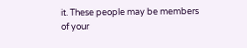it. These people may be members of your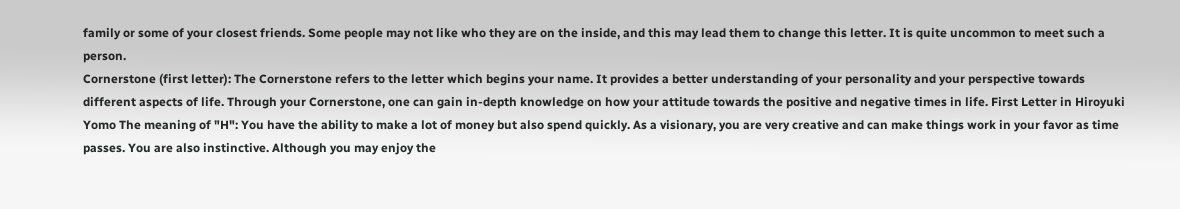family or some of your closest friends. Some people may not like who they are on the inside, and this may lead them to change this letter. It is quite uncommon to meet such a person.
Cornerstone (first letter): The Cornerstone refers to the letter which begins your name. It provides a better understanding of your personality and your perspective towards different aspects of life. Through your Cornerstone, one can gain in-depth knowledge on how your attitude towards the positive and negative times in life. First Letter in Hiroyuki Yomo The meaning of "H": You have the ability to make a lot of money but also spend quickly. As a visionary, you are very creative and can make things work in your favor as time passes. You are also instinctive. Although you may enjoy the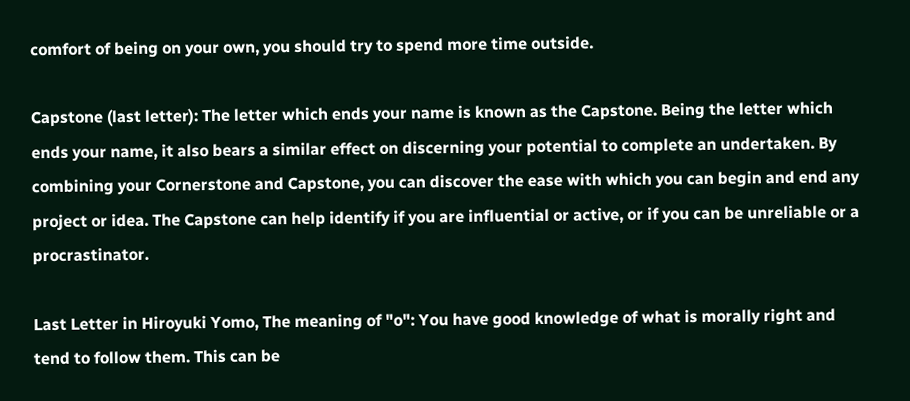comfort of being on your own, you should try to spend more time outside.

Capstone (last letter): The letter which ends your name is known as the Capstone. Being the letter which ends your name, it also bears a similar effect on discerning your potential to complete an undertaken. By combining your Cornerstone and Capstone, you can discover the ease with which you can begin and end any project or idea. The Capstone can help identify if you are influential or active, or if you can be unreliable or a procrastinator.

Last Letter in Hiroyuki Yomo, The meaning of "o": You have good knowledge of what is morally right and tend to follow them. This can be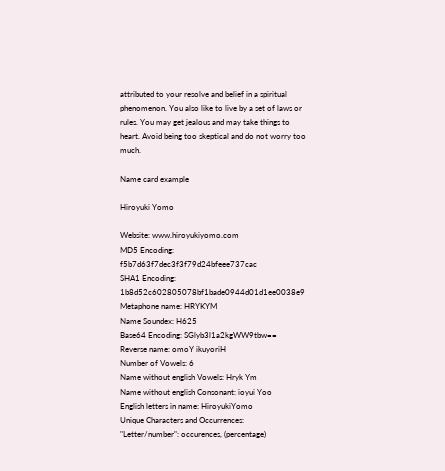attributed to your resolve and belief in a spiritual phenomenon. You also like to live by a set of laws or rules. You may get jealous and may take things to heart. Avoid being too skeptical and do not worry too much.

Name card example

Hiroyuki Yomo

Website: www.hiroyukiyomo.com
MD5 Encoding: f5b7d63f7dec3f3f79d24bfeee737cac
SHA1 Encoding: 1b8d52c602805078bf1bade0944d01d1ee0038e9
Metaphone name: HRYKYM
Name Soundex: H625
Base64 Encoding: SGlyb3l1a2kgWW9tbw==
Reverse name: omoY ikuyoriH
Number of Vowels: 6
Name without english Vowels: Hryk Ym
Name without english Consonant: ioyui Yoo
English letters in name: HiroyukiYomo
Unique Characters and Occurrences:
"Letter/number": occurences, (percentage)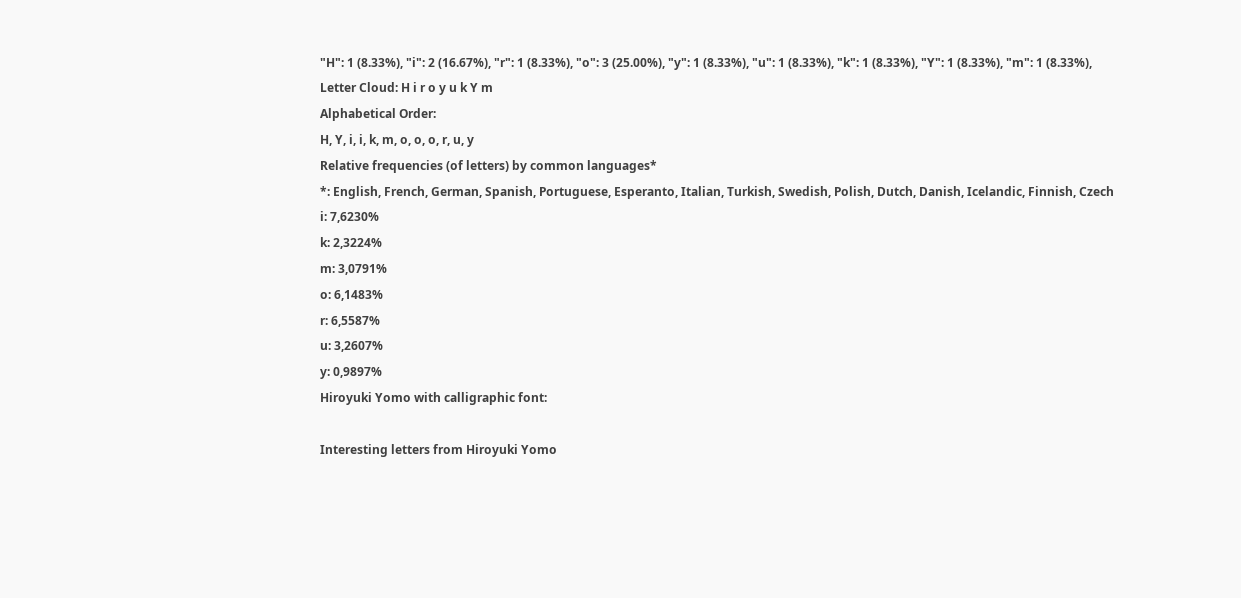"H": 1 (8.33%), "i": 2 (16.67%), "r": 1 (8.33%), "o": 3 (25.00%), "y": 1 (8.33%), "u": 1 (8.33%), "k": 1 (8.33%), "Y": 1 (8.33%), "m": 1 (8.33%),
Letter Cloud: H i r o y u k Y m
Alphabetical Order:
H, Y, i, i, k, m, o, o, o, r, u, y
Relative frequencies (of letters) by common languages*
*: English, French, German, Spanish, Portuguese, Esperanto, Italian, Turkish, Swedish, Polish, Dutch, Danish, Icelandic, Finnish, Czech
i: 7,6230%
k: 2,3224%
m: 3,0791%
o: 6,1483%
r: 6,5587%
u: 3,2607%
y: 0,9897%
Hiroyuki Yomo with calligraphic font:

Interesting letters from Hiroyuki Yomo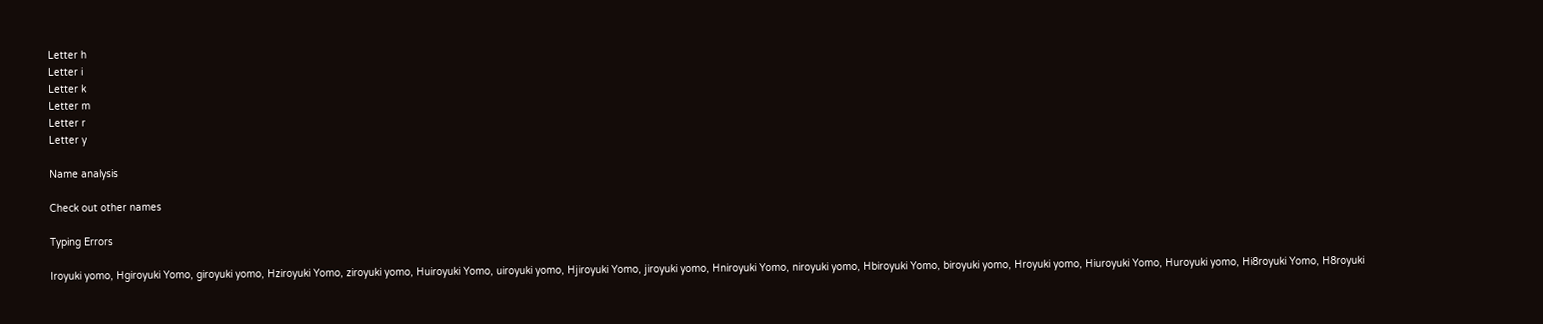Letter h
Letter i
Letter k
Letter m
Letter r
Letter y

Name analysis

Check out other names

Typing Errors

Iroyuki yomo, Hgiroyuki Yomo, giroyuki yomo, Hziroyuki Yomo, ziroyuki yomo, Huiroyuki Yomo, uiroyuki yomo, Hjiroyuki Yomo, jiroyuki yomo, Hniroyuki Yomo, niroyuki yomo, Hbiroyuki Yomo, biroyuki yomo, Hroyuki yomo, Hiuroyuki Yomo, Huroyuki yomo, Hi8royuki Yomo, H8royuki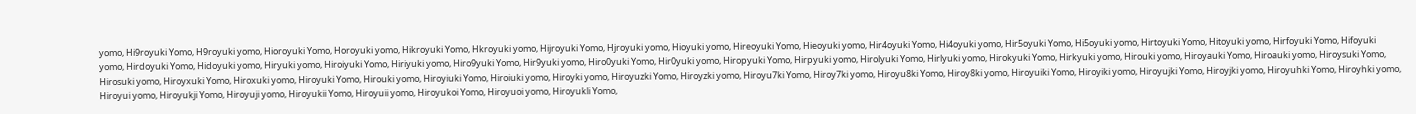yomo, Hi9royuki Yomo, H9royuki yomo, Hioroyuki Yomo, Horoyuki yomo, Hikroyuki Yomo, Hkroyuki yomo, Hijroyuki Yomo, Hjroyuki yomo, Hioyuki yomo, Hireoyuki Yomo, Hieoyuki yomo, Hir4oyuki Yomo, Hi4oyuki yomo, Hir5oyuki Yomo, Hi5oyuki yomo, Hirtoyuki Yomo, Hitoyuki yomo, Hirfoyuki Yomo, Hifoyuki yomo, Hirdoyuki Yomo, Hidoyuki yomo, Hiryuki yomo, Hiroiyuki Yomo, Hiriyuki yomo, Hiro9yuki Yomo, Hir9yuki yomo, Hiro0yuki Yomo, Hir0yuki yomo, Hiropyuki Yomo, Hirpyuki yomo, Hirolyuki Yomo, Hirlyuki yomo, Hirokyuki Yomo, Hirkyuki yomo, Hirouki yomo, Hiroyauki Yomo, Hiroauki yomo, Hiroysuki Yomo, Hirosuki yomo, Hiroyxuki Yomo, Hiroxuki yomo, Hiroyuki Yomo, Hirouki yomo, Hiroyiuki Yomo, Hiroiuki yomo, Hiroyki yomo, Hiroyuzki Yomo, Hiroyzki yomo, Hiroyu7ki Yomo, Hiroy7ki yomo, Hiroyu8ki Yomo, Hiroy8ki yomo, Hiroyuiki Yomo, Hiroyiki yomo, Hiroyujki Yomo, Hiroyjki yomo, Hiroyuhki Yomo, Hiroyhki yomo, Hiroyui yomo, Hiroyukji Yomo, Hiroyuji yomo, Hiroyukii Yomo, Hiroyuii yomo, Hiroyukoi Yomo, Hiroyuoi yomo, Hiroyukli Yomo,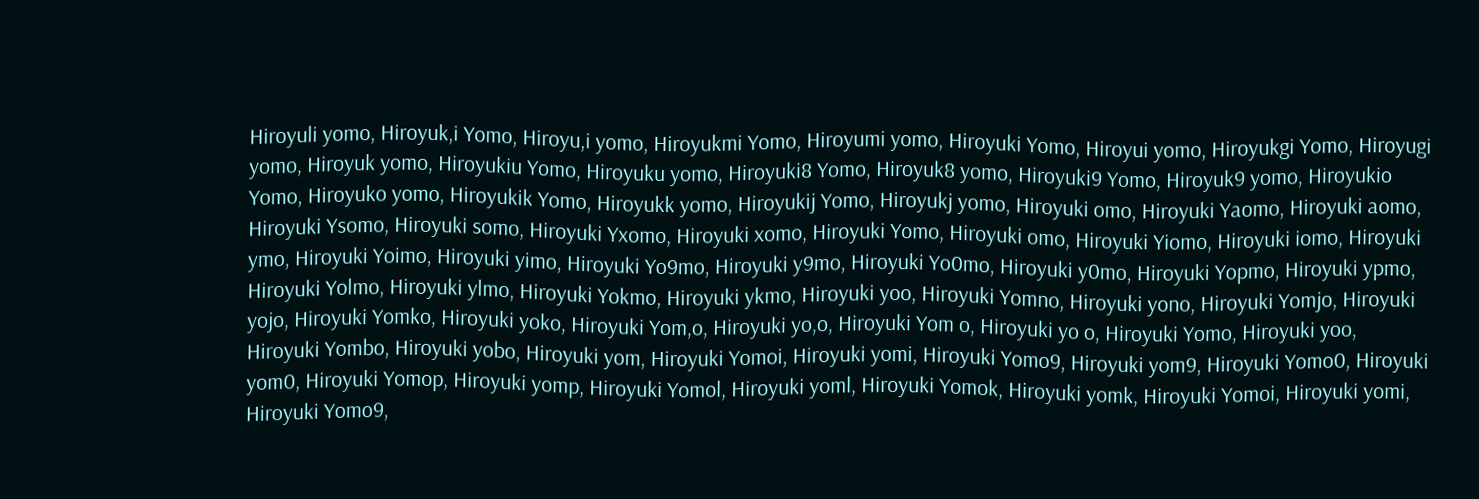Hiroyuli yomo, Hiroyuk,i Yomo, Hiroyu,i yomo, Hiroyukmi Yomo, Hiroyumi yomo, Hiroyuki Yomo, Hiroyui yomo, Hiroyukgi Yomo, Hiroyugi yomo, Hiroyuk yomo, Hiroyukiu Yomo, Hiroyuku yomo, Hiroyuki8 Yomo, Hiroyuk8 yomo, Hiroyuki9 Yomo, Hiroyuk9 yomo, Hiroyukio Yomo, Hiroyuko yomo, Hiroyukik Yomo, Hiroyukk yomo, Hiroyukij Yomo, Hiroyukj yomo, Hiroyuki omo, Hiroyuki Yaomo, Hiroyuki aomo, Hiroyuki Ysomo, Hiroyuki somo, Hiroyuki Yxomo, Hiroyuki xomo, Hiroyuki Yomo, Hiroyuki omo, Hiroyuki Yiomo, Hiroyuki iomo, Hiroyuki ymo, Hiroyuki Yoimo, Hiroyuki yimo, Hiroyuki Yo9mo, Hiroyuki y9mo, Hiroyuki Yo0mo, Hiroyuki y0mo, Hiroyuki Yopmo, Hiroyuki ypmo, Hiroyuki Yolmo, Hiroyuki ylmo, Hiroyuki Yokmo, Hiroyuki ykmo, Hiroyuki yoo, Hiroyuki Yomno, Hiroyuki yono, Hiroyuki Yomjo, Hiroyuki yojo, Hiroyuki Yomko, Hiroyuki yoko, Hiroyuki Yom,o, Hiroyuki yo,o, Hiroyuki Yom o, Hiroyuki yo o, Hiroyuki Yomo, Hiroyuki yoo, Hiroyuki Yombo, Hiroyuki yobo, Hiroyuki yom, Hiroyuki Yomoi, Hiroyuki yomi, Hiroyuki Yomo9, Hiroyuki yom9, Hiroyuki Yomo0, Hiroyuki yom0, Hiroyuki Yomop, Hiroyuki yomp, Hiroyuki Yomol, Hiroyuki yoml, Hiroyuki Yomok, Hiroyuki yomk, Hiroyuki Yomoi, Hiroyuki yomi, Hiroyuki Yomo9,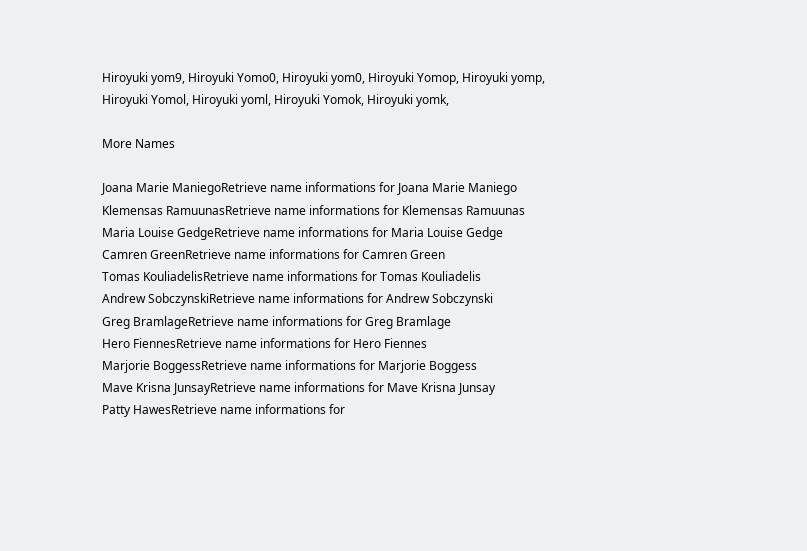Hiroyuki yom9, Hiroyuki Yomo0, Hiroyuki yom0, Hiroyuki Yomop, Hiroyuki yomp, Hiroyuki Yomol, Hiroyuki yoml, Hiroyuki Yomok, Hiroyuki yomk,

More Names

Joana Marie ManiegoRetrieve name informations for Joana Marie Maniego
Klemensas RamuunasRetrieve name informations for Klemensas Ramuunas
Maria Louise GedgeRetrieve name informations for Maria Louise Gedge
Camren GreenRetrieve name informations for Camren Green
Tomas KouliadelisRetrieve name informations for Tomas Kouliadelis
Andrew SobczynskiRetrieve name informations for Andrew Sobczynski
Greg BramlageRetrieve name informations for Greg Bramlage
Hero FiennesRetrieve name informations for Hero Fiennes
Marjorie BoggessRetrieve name informations for Marjorie Boggess
Mave Krisna JunsayRetrieve name informations for Mave Krisna Junsay
Patty HawesRetrieve name informations for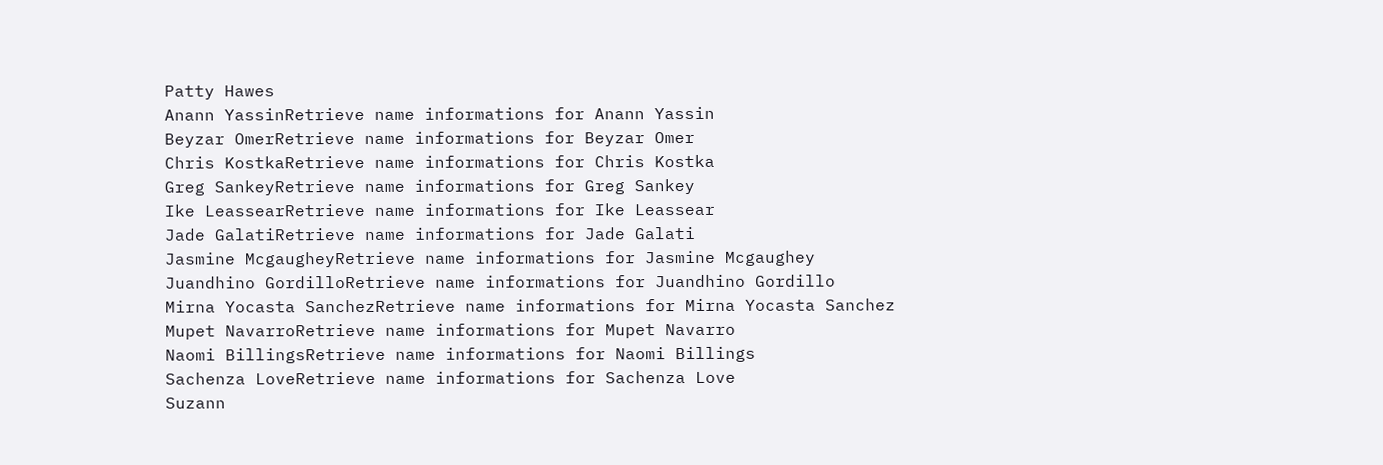Patty Hawes
Anann YassinRetrieve name informations for Anann Yassin
Beyzar OmerRetrieve name informations for Beyzar Omer
Chris KostkaRetrieve name informations for Chris Kostka
Greg SankeyRetrieve name informations for Greg Sankey
Ike LeassearRetrieve name informations for Ike Leassear
Jade GalatiRetrieve name informations for Jade Galati
Jasmine McgaugheyRetrieve name informations for Jasmine Mcgaughey
Juandhino GordilloRetrieve name informations for Juandhino Gordillo
Mirna Yocasta SanchezRetrieve name informations for Mirna Yocasta Sanchez
Mupet NavarroRetrieve name informations for Mupet Navarro
Naomi BillingsRetrieve name informations for Naomi Billings
Sachenza LoveRetrieve name informations for Sachenza Love
Suzann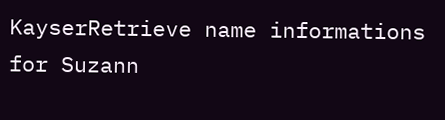KayserRetrieve name informations for Suzann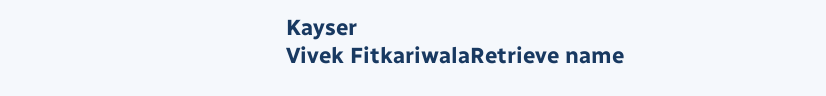Kayser
Vivek FitkariwalaRetrieve name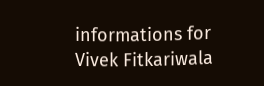informations for Vivek Fitkariwala